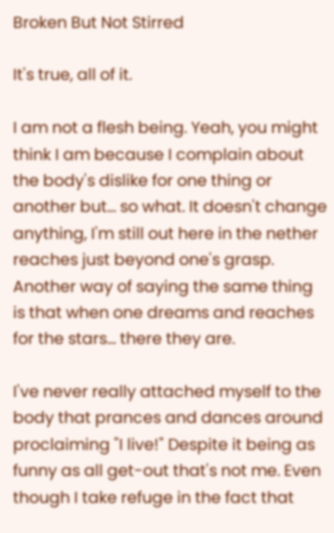Broken But Not Stirred

It's true, all of it.

I am not a flesh being. Yeah, you might think I am because I complain about the body's dislike for one thing or another but... so what. It doesn't change anything, I'm still out here in the nether reaches just beyond one's grasp. Another way of saying the same thing is that when one dreams and reaches for the stars... there they are.

I've never really attached myself to the body that prances and dances around proclaiming "I live!" Despite it being as funny as all get-out that's not me. Even though I take refuge in the fact that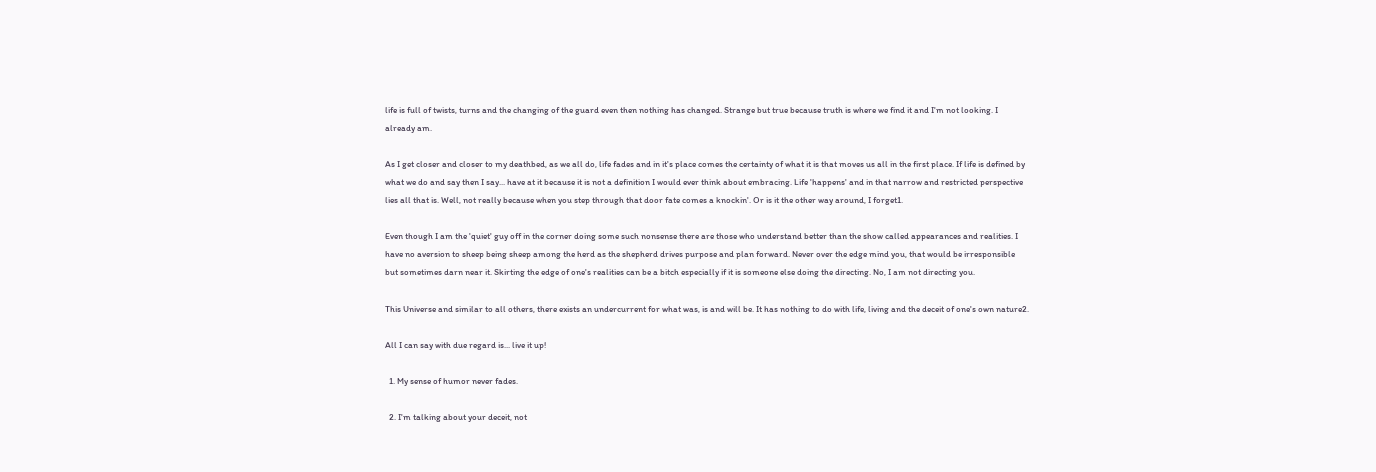life is full of twists, turns and the changing of the guard even then nothing has changed. Strange but true because truth is where we find it and I'm not looking. I already am.

As I get closer and closer to my deathbed, as we all do, life fades and in it's place comes the certainty of what it is that moves us all in the first place. If life is defined by what we do and say then I say... have at it because it is not a definition I would ever think about embracing. Life 'happens' and in that narrow and restricted perspective lies all that is. Well, not really because when you step through that door fate comes a knockin'. Or is it the other way around, I forget1.

Even though I am the 'quiet' guy off in the corner doing some such nonsense there are those who understand better than the show called appearances and realities. I have no aversion to sheep being sheep among the herd as the shepherd drives purpose and plan forward. Never over the edge mind you, that would be irresponsible but sometimes darn near it. Skirting the edge of one's realities can be a bitch especially if it is someone else doing the directing. No, I am not directing you.

This Universe and similar to all others, there exists an undercurrent for what was, is and will be. It has nothing to do with life, living and the deceit of one's own nature2.

All I can say with due regard is... live it up!

  1. My sense of humor never fades.

  2. I'm talking about your deceit, not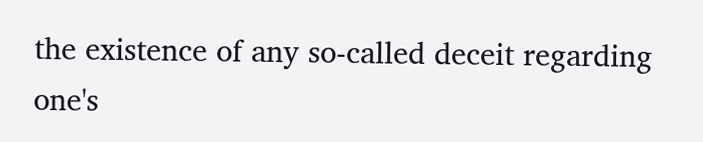the existence of any so-called deceit regarding one's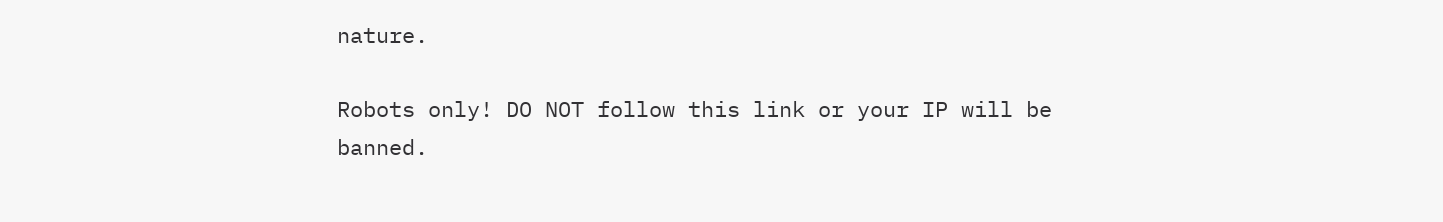nature.

Robots only! DO NOT follow this link or your IP will be banned.